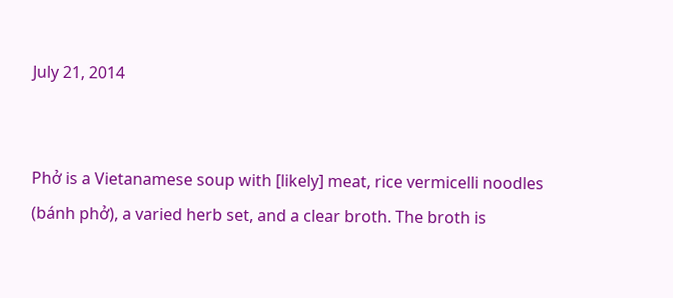July 21, 2014


Phở is a Vietanamese soup with [likely] meat, rice vermicelli noodles (bánh phở), a varied herb set, and a clear broth. The broth is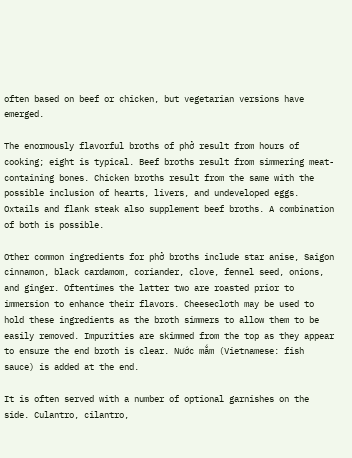often based on beef or chicken, but vegetarian versions have emerged.

The enormously flavorful broths of phở result from hours of cooking; eight is typical. Beef broths result from simmering meat-containing bones. Chicken broths result from the same with the possible inclusion of hearts, livers, and undeveloped eggs. Oxtails and flank steak also supplement beef broths. A combination of both is possible.

Other common ingredients for phở broths include star anise, Saigon cinnamon, black cardamom, coriander, clove, fennel seed, onions, and ginger. Oftentimes the latter two are roasted prior to immersion to enhance their flavors. Cheesecloth may be used to hold these ingredients as the broth simmers to allow them to be easily removed. Impurities are skimmed from the top as they appear to ensure the end broth is clear. Nước mắm (Vietnamese: fish sauce) is added at the end.

It is often served with a number of optional garnishes on the side. Culantro, cilantro,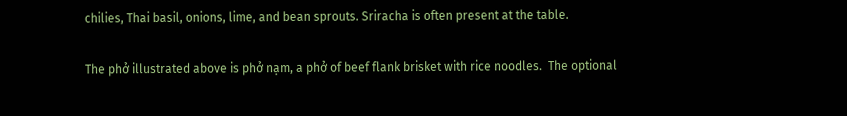chilies, Thai basil, onions, lime, and bean sprouts. Sriracha is often present at the table.

The phở illustrated above is phở nạm, a phở of beef flank brisket with rice noodles.  The optional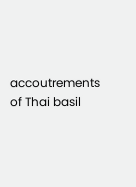accoutrements of Thai basil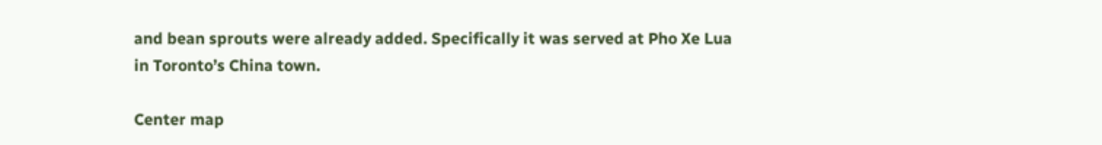and bean sprouts were already added. Specifically it was served at Pho Xe Lua in Toronto’s China town.

Center map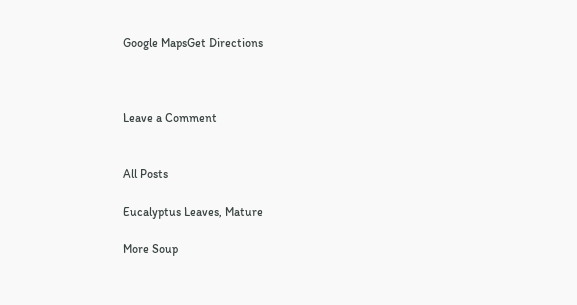Google MapsGet Directions



Leave a Comment


All Posts

Eucalyptus Leaves, Mature

More Soup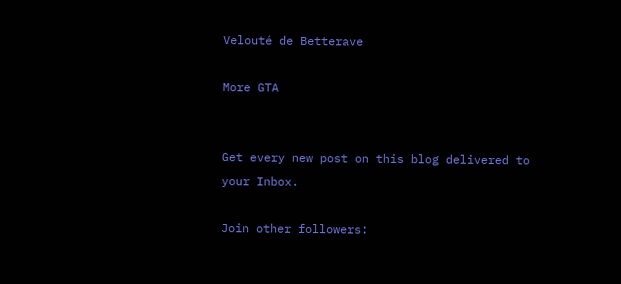Velouté de Betterave

More GTA


Get every new post on this blog delivered to your Inbox.

Join other followers: